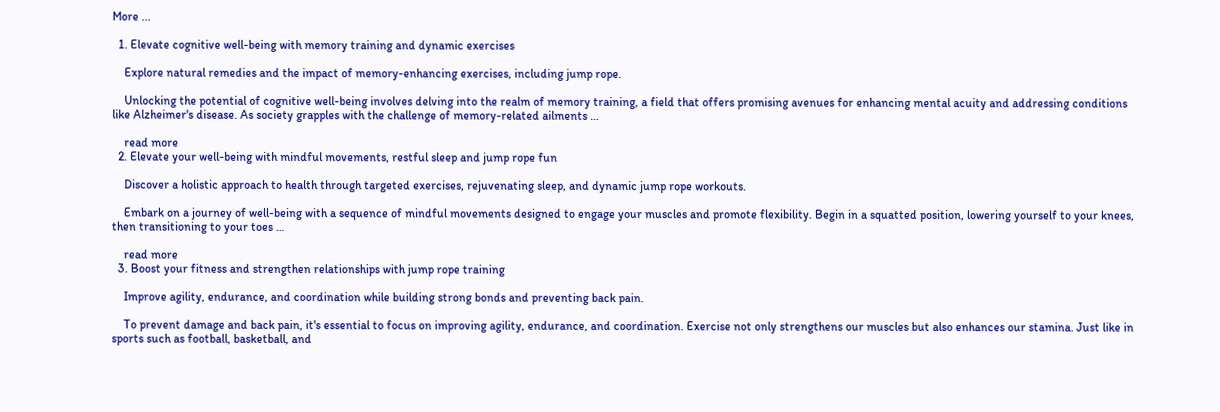More ...

  1. Elevate cognitive well-being with memory training and dynamic exercises

    Explore natural remedies and the impact of memory-enhancing exercises, including jump rope.

    Unlocking the potential of cognitive well-being involves delving into the realm of memory training, a field that offers promising avenues for enhancing mental acuity and addressing conditions like Alzheimer's disease. As society grapples with the challenge of memory-related ailments …

    read more
  2. Elevate your well-being with mindful movements, restful sleep and jump rope fun

    Discover a holistic approach to health through targeted exercises, rejuvenating sleep, and dynamic jump rope workouts.

    Embark on a journey of well-being with a sequence of mindful movements designed to engage your muscles and promote flexibility. Begin in a squatted position, lowering yourself to your knees, then transitioning to your toes …

    read more
  3. Boost your fitness and strengthen relationships with jump rope training

    Improve agility, endurance, and coordination while building strong bonds and preventing back pain.

    To prevent damage and back pain, it's essential to focus on improving agility, endurance, and coordination. Exercise not only strengthens our muscles but also enhances our stamina. Just like in sports such as football, basketball, and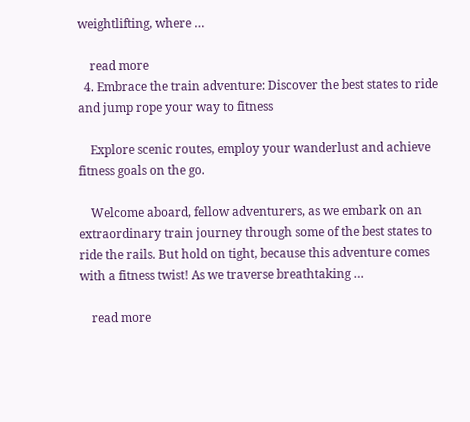weightlifting, where …

    read more
  4. Embrace the train adventure: Discover the best states to ride and jump rope your way to fitness

    Explore scenic routes, employ your wanderlust and achieve fitness goals on the go.

    Welcome aboard, fellow adventurers, as we embark on an extraordinary train journey through some of the best states to ride the rails. But hold on tight, because this adventure comes with a fitness twist! As we traverse breathtaking …

    read more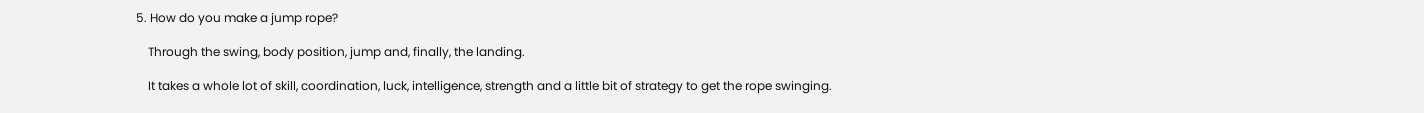5. How do you make a jump rope?

    Through the swing, body position, jump and, finally, the landing.

    It takes a whole lot of skill, coordination, luck, intelligence, strength and a little bit of strategy to get the rope swinging.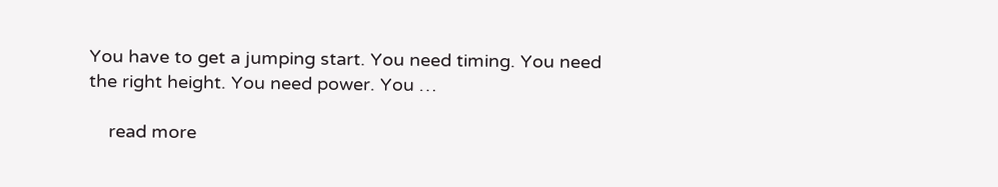You have to get a jumping start. You need timing. You need the right height. You need power. You …

    read more